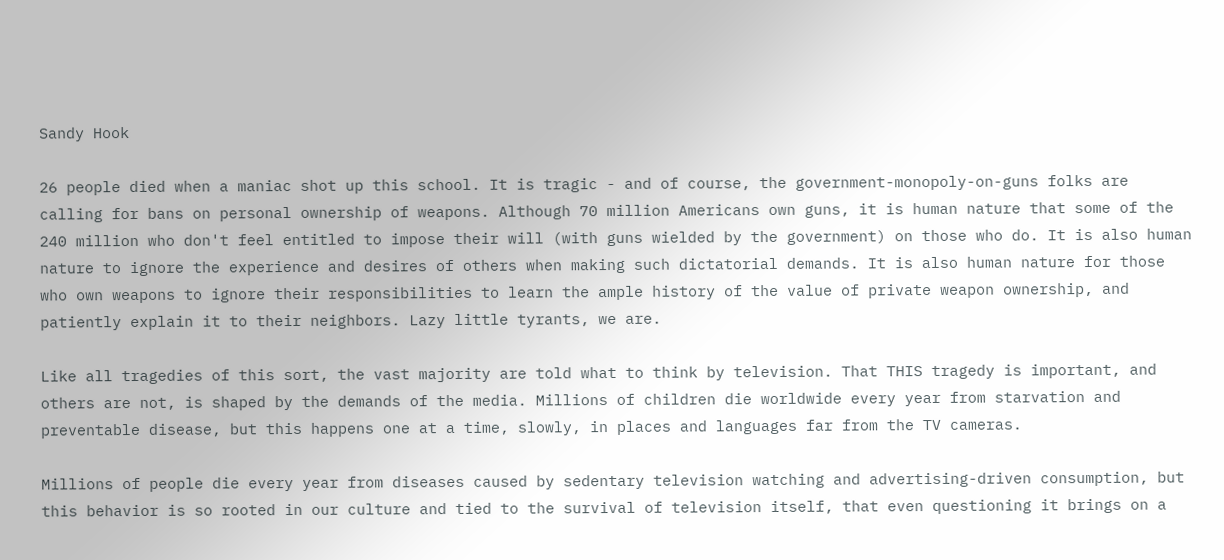Sandy Hook

26 people died when a maniac shot up this school. It is tragic - and of course, the government-monopoly-on-guns folks are calling for bans on personal ownership of weapons. Although 70 million Americans own guns, it is human nature that some of the 240 million who don't feel entitled to impose their will (with guns wielded by the government) on those who do. It is also human nature to ignore the experience and desires of others when making such dictatorial demands. It is also human nature for those who own weapons to ignore their responsibilities to learn the ample history of the value of private weapon ownership, and patiently explain it to their neighbors. Lazy little tyrants, we are.

Like all tragedies of this sort, the vast majority are told what to think by television. That THIS tragedy is important, and others are not, is shaped by the demands of the media. Millions of children die worldwide every year from starvation and preventable disease, but this happens one at a time, slowly, in places and languages far from the TV cameras.

Millions of people die every year from diseases caused by sedentary television watching and advertising-driven consumption, but this behavior is so rooted in our culture and tied to the survival of television itself, that even questioning it brings on a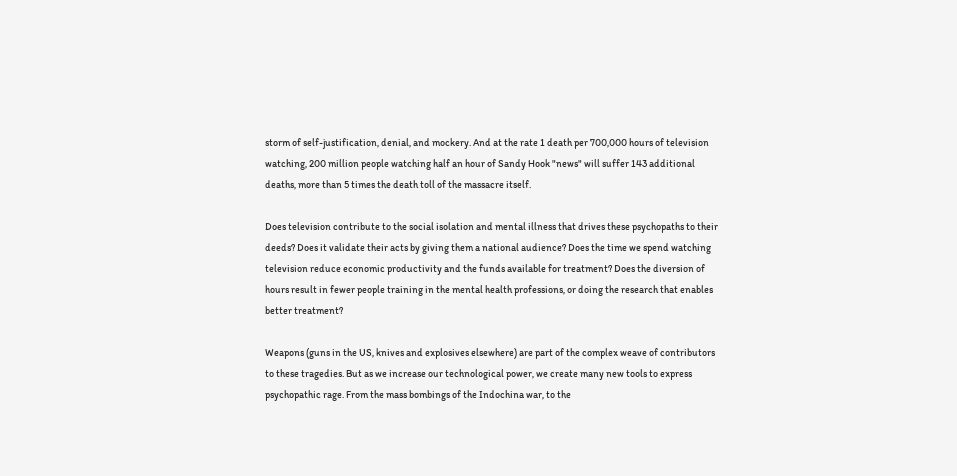storm of self-justification, denial, and mockery. And at the rate 1 death per 700,000 hours of television watching, 200 million people watching half an hour of Sandy Hook "news" will suffer 143 additional deaths, more than 5 times the death toll of the massacre itself.

Does television contribute to the social isolation and mental illness that drives these psychopaths to their deeds? Does it validate their acts by giving them a national audience? Does the time we spend watching television reduce economic productivity and the funds available for treatment? Does the diversion of hours result in fewer people training in the mental health professions, or doing the research that enables better treatment?

Weapons (guns in the US, knives and explosives elsewhere) are part of the complex weave of contributors to these tragedies. But as we increase our technological power, we create many new tools to express psychopathic rage. From the mass bombings of the Indochina war, to the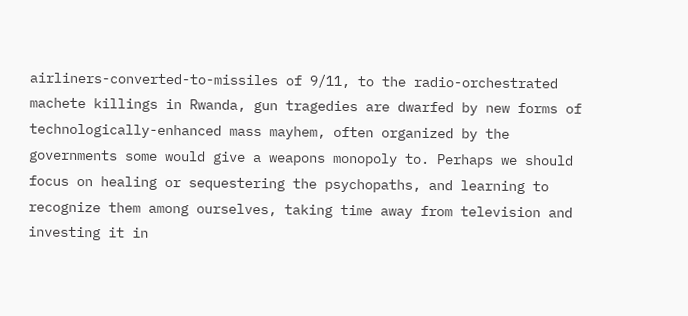airliners-converted-to-missiles of 9/11, to the radio-orchestrated machete killings in Rwanda, gun tragedies are dwarfed by new forms of technologically-enhanced mass mayhem, often organized by the governments some would give a weapons monopoly to. Perhaps we should focus on healing or sequestering the psychopaths, and learning to recognize them among ourselves, taking time away from television and investing it in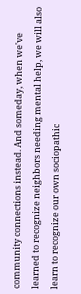community connections instead. And someday, when we've learned to recognize neighbors needing mental help, we will also learn to recognize our own sociopathic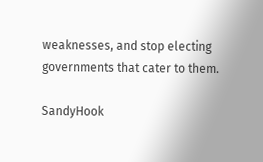weaknesses, and stop electing governments that cater to them.

SandyHook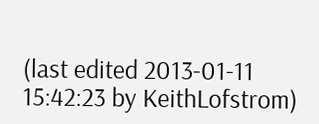(last edited 2013-01-11 15:42:23 by KeithLofstrom)